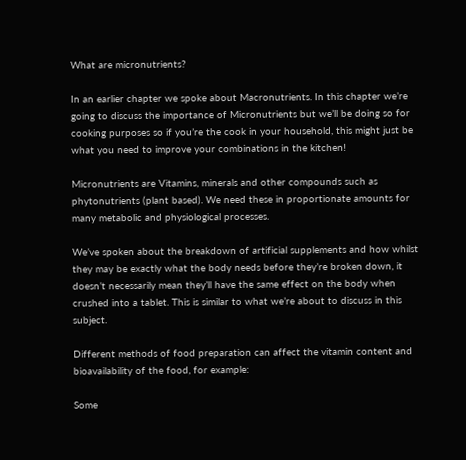What are micronutrients?

In an earlier chapter we spoke about Macronutrients. In this chapter we’re going to discuss the importance of Micronutrients but we’ll be doing so for cooking purposes so if you’re the cook in your household, this might just be what you need to improve your combinations in the kitchen!

Micronutrients are Vitamins, minerals and other compounds such as phytonutrients (plant based). We need these in proportionate amounts for many metabolic and physiological processes.

We’ve spoken about the breakdown of artificial supplements and how whilst they may be exactly what the body needs before they’re broken down, it doesn’t necessarily mean they’ll have the same effect on the body when crushed into a tablet. This is similar to what we’re about to discuss in this subject.

Different methods of food preparation can affect the vitamin content and bioavailability of the food, for example:

Some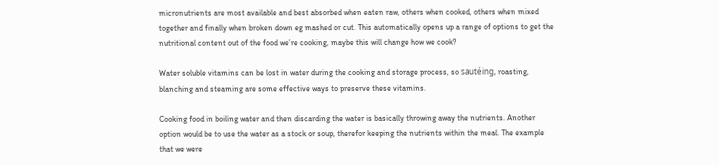micronutrients are most available and best absorbed when eaten raw, others when cooked, others when mixed together and finally when broken down eg mashed or cut. This automatically opens up a range of options to get the nutritional content out of the food we’re cooking, maybe this will change how we cook?

Water soluble vitamins can be lost in water during the cooking and storage process, so sautéing, roasting, blanching and steaming are some effective ways to preserve these vitamins.

Cooking food in boiling water and then discarding the water is basically throwing away the nutrients. Another option would be to use the water as a stock or soup, therefor keeping the nutrients within the meal. The example that we were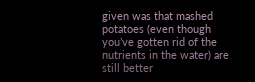given was that mashed potatoes (even though you’ve gotten rid of the nutrients in the water) are still better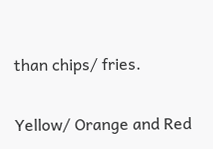than chips/ fries.

Yellow/ Orange and Red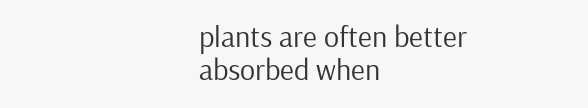plants are often better absorbed when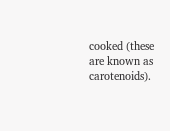cooked (these are known as carotenoids).